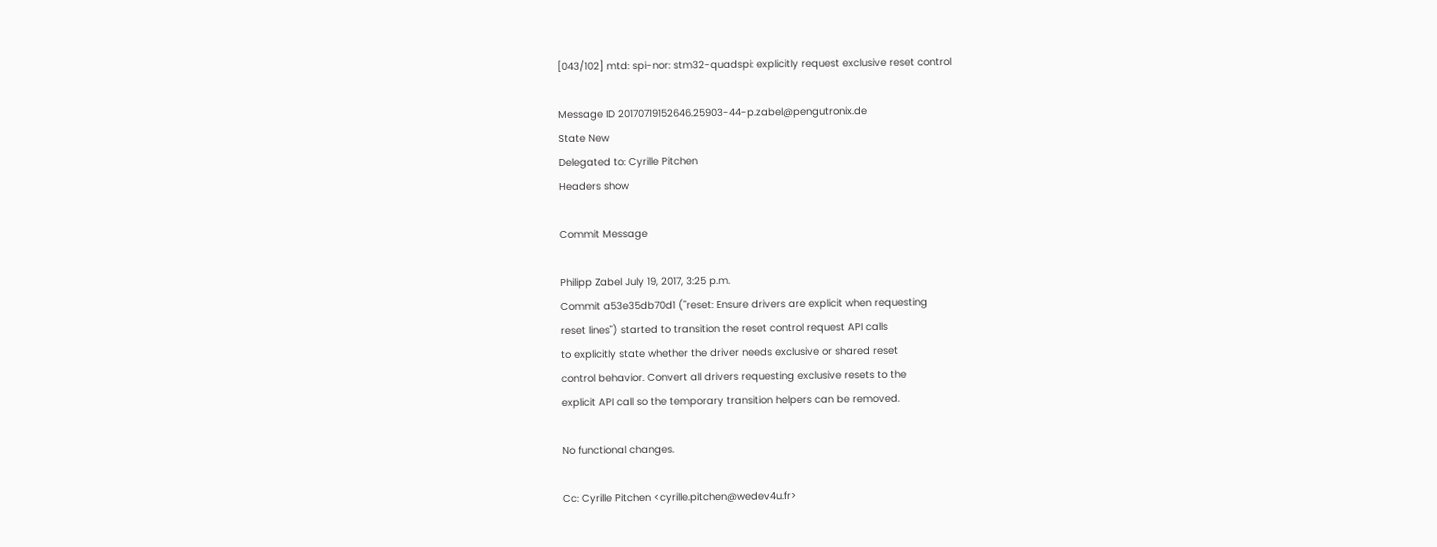[043/102] mtd: spi-nor: stm32-quadspi: explicitly request exclusive reset control

Message ID 20170719152646.25903-44-p.zabel@pengutronix.de
State New
Delegated to: Cyrille Pitchen
Headers show

Commit Message

Philipp Zabel July 19, 2017, 3:25 p.m.
Commit a53e35db70d1 ("reset: Ensure drivers are explicit when requesting
reset lines") started to transition the reset control request API calls
to explicitly state whether the driver needs exclusive or shared reset
control behavior. Convert all drivers requesting exclusive resets to the
explicit API call so the temporary transition helpers can be removed.

No functional changes.

Cc: Cyrille Pitchen <cyrille.pitchen@wedev4u.fr>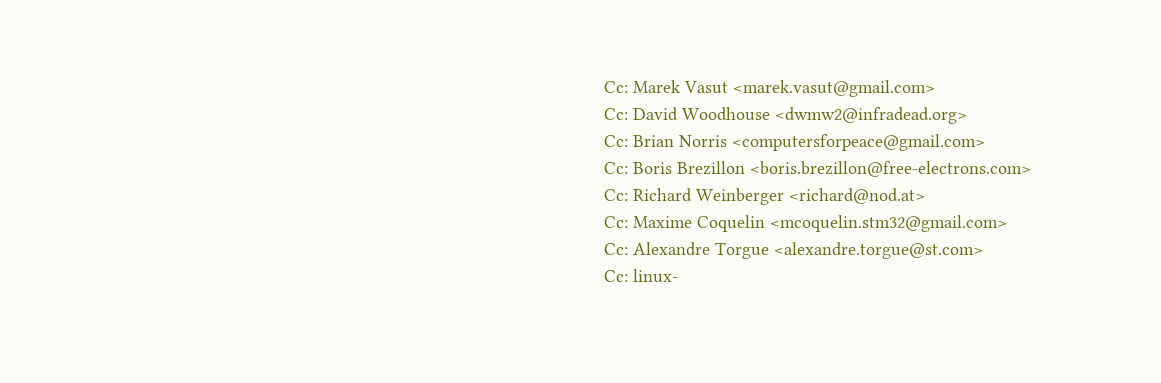Cc: Marek Vasut <marek.vasut@gmail.com>
Cc: David Woodhouse <dwmw2@infradead.org>
Cc: Brian Norris <computersforpeace@gmail.com>
Cc: Boris Brezillon <boris.brezillon@free-electrons.com>
Cc: Richard Weinberger <richard@nod.at>
Cc: Maxime Coquelin <mcoquelin.stm32@gmail.com>
Cc: Alexandre Torgue <alexandre.torgue@st.com>
Cc: linux-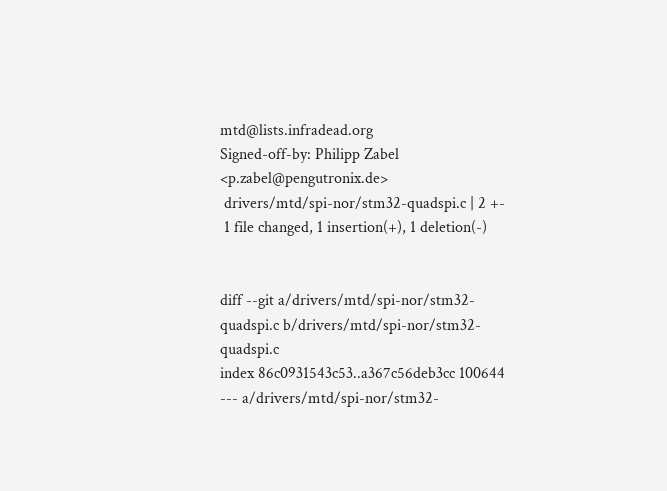mtd@lists.infradead.org
Signed-off-by: Philipp Zabel <p.zabel@pengutronix.de>
 drivers/mtd/spi-nor/stm32-quadspi.c | 2 +-
 1 file changed, 1 insertion(+), 1 deletion(-)


diff --git a/drivers/mtd/spi-nor/stm32-quadspi.c b/drivers/mtd/spi-nor/stm32-quadspi.c
index 86c0931543c53..a367c56deb3cc 100644
--- a/drivers/mtd/spi-nor/stm32-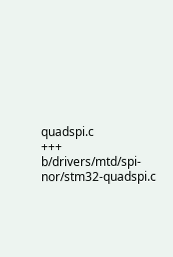quadspi.c
+++ b/drivers/mtd/spi-nor/stm32-quadspi.c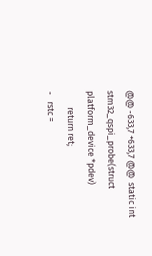@@ -633,7 +633,7 @@  static int stm32_qspi_probe(struct platform_device *pdev)
        return ret;
-   rstc =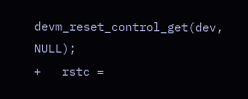devm_reset_control_get(dev, NULL);
+   rstc =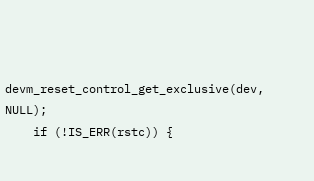devm_reset_control_get_exclusive(dev, NULL);
    if (!IS_ERR(rstc)) {